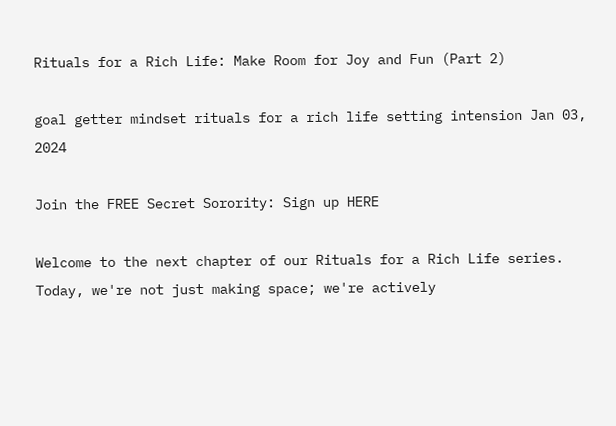Rituals for a Rich Life: Make Room for Joy and Fun (Part 2)

goal getter mindset rituals for a rich life setting intension Jan 03, 2024

Join the FREE Secret Sorority: Sign up HERE

Welcome to the next chapter of our Rituals for a Rich Life series. Today, we're not just making space; we're actively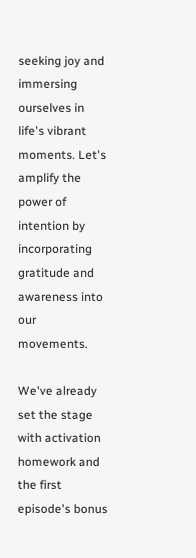seeking joy and immersing ourselves in life's vibrant moments. Let's amplify the power of intention by incorporating gratitude and awareness into our movements.

We've already set the stage with activation homework and the first episode's bonus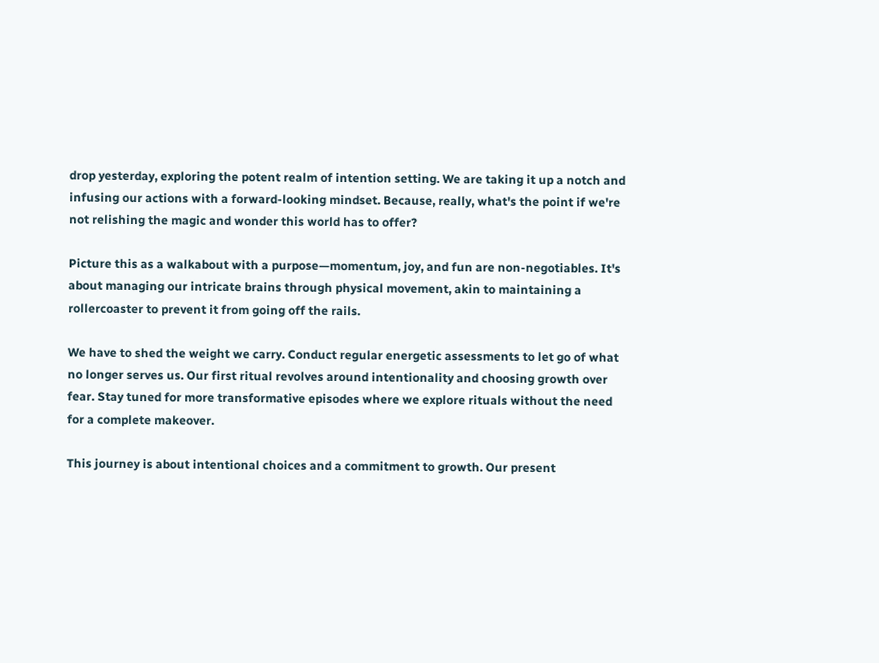drop yesterday, exploring the potent realm of intention setting. We are taking it up a notch and infusing our actions with a forward-looking mindset. Because, really, what's the point if we're not relishing the magic and wonder this world has to offer?

Picture this as a walkabout with a purpose—momentum, joy, and fun are non-negotiables. It's about managing our intricate brains through physical movement, akin to maintaining a rollercoaster to prevent it from going off the rails.

We have to shed the weight we carry. Conduct regular energetic assessments to let go of what no longer serves us. Our first ritual revolves around intentionality and choosing growth over fear. Stay tuned for more transformative episodes where we explore rituals without the need for a complete makeover.

This journey is about intentional choices and a commitment to growth. Our present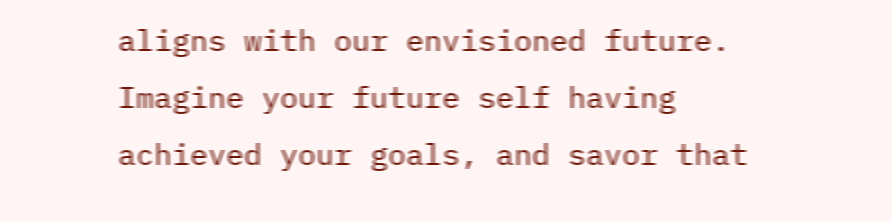aligns with our envisioned future. Imagine your future self having achieved your goals, and savor that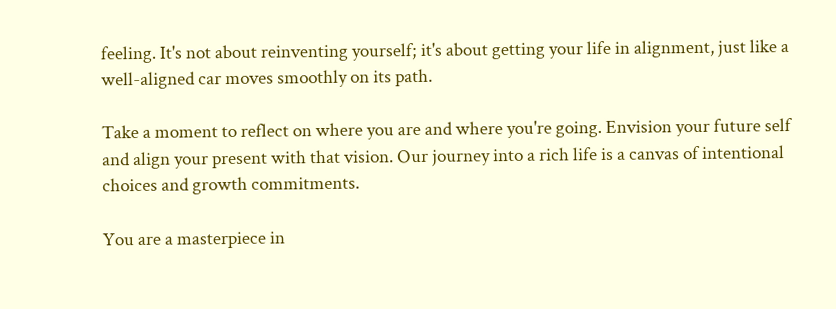feeling. It's not about reinventing yourself; it's about getting your life in alignment, just like a well-aligned car moves smoothly on its path.

Take a moment to reflect on where you are and where you're going. Envision your future self and align your present with that vision. Our journey into a rich life is a canvas of intentional choices and growth commitments.

You are a masterpiece in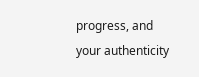progress, and your authenticity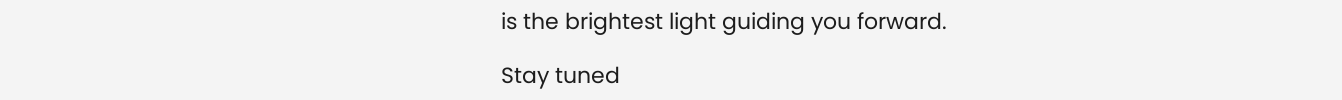is the brightest light guiding you forward.

Stay tuned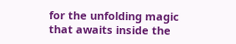for the unfolding magic that awaits inside the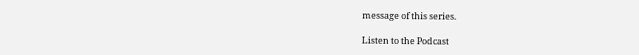message of this series.

Listen to the Podcast